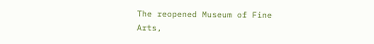The reopened Museum of Fine Arts,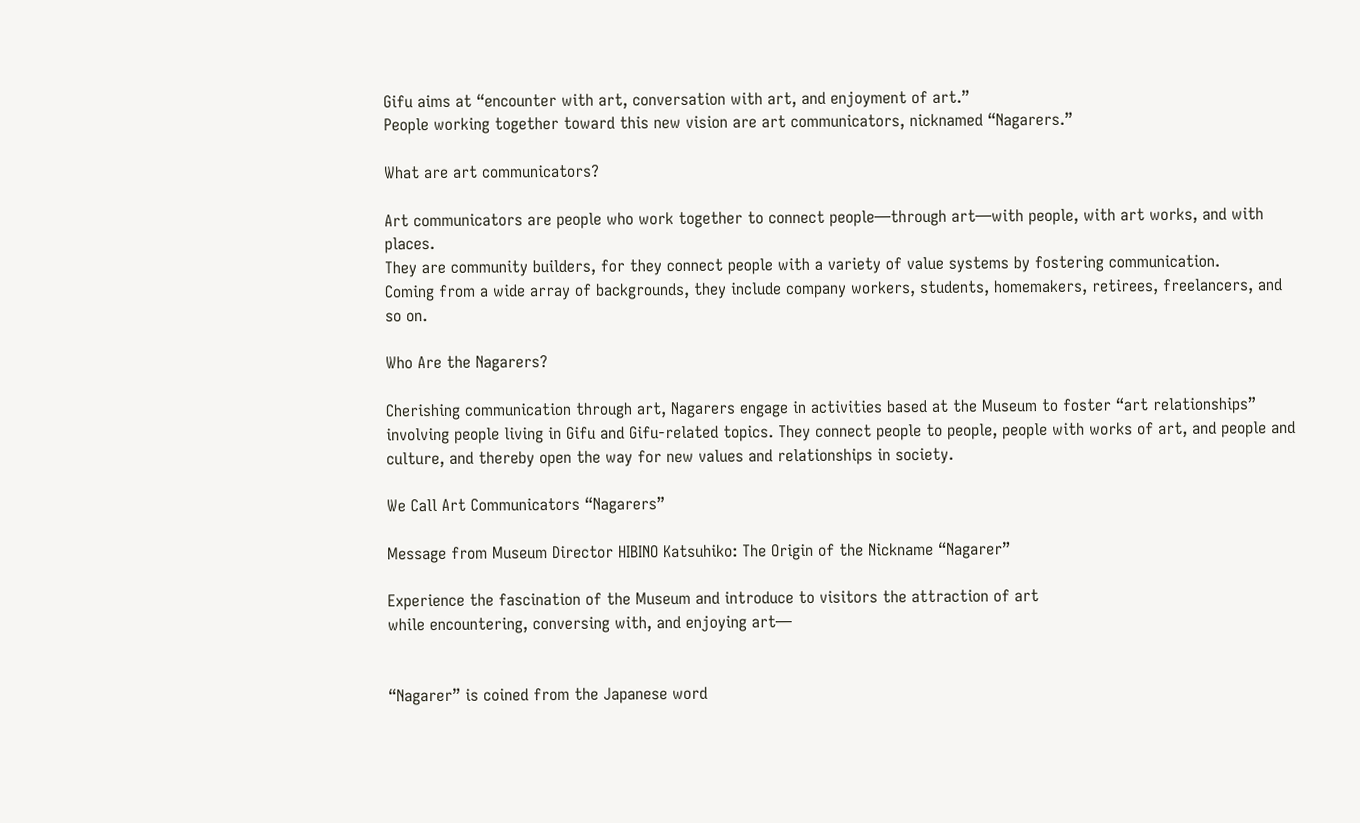Gifu aims at “encounter with art, conversation with art, and enjoyment of art.”
People working together toward this new vision are art communicators, nicknamed “Nagarers.”

What are art communicators?

Art communicators are people who work together to connect people—through art—with people, with art works, and with places.
They are community builders, for they connect people with a variety of value systems by fostering communication.
Coming from a wide array of backgrounds, they include company workers, students, homemakers, retirees, freelancers, and so on.

Who Are the Nagarers?

Cherishing communication through art, Nagarers engage in activities based at the Museum to foster “art relationships” involving people living in Gifu and Gifu-related topics. They connect people to people, people with works of art, and people and culture, and thereby open the way for new values and relationships in society.

We Call Art Communicators “Nagarers”

Message from Museum Director HIBINO Katsuhiko: The Origin of the Nickname “Nagarer”

Experience the fascination of the Museum and introduce to visitors the attraction of art
while encountering, conversing with, and enjoying art—


“Nagarer” is coined from the Japanese word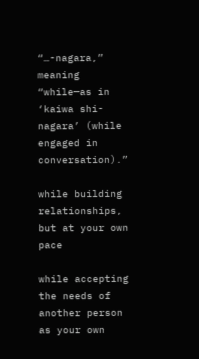“…-nagara,” meaning “while—as in ‘kaiwa shi-nagara’ (while engaged in conversation).”

while building relationships, but at your own pace

while accepting the needs of another person as your own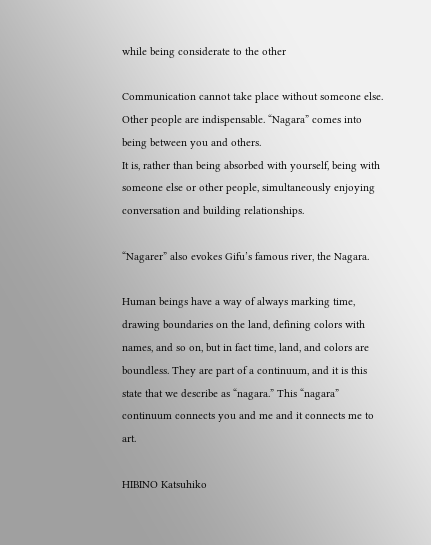while being considerate to the other

Communication cannot take place without someone else.
Other people are indispensable. “Nagara” comes into being between you and others.
It is, rather than being absorbed with yourself, being with someone else or other people, simultaneously enjoying conversation and building relationships.

“Nagarer” also evokes Gifu’s famous river, the Nagara.

Human beings have a way of always marking time, drawing boundaries on the land, defining colors with names, and so on, but in fact time, land, and colors are boundless. They are part of a continuum, and it is this state that we describe as “nagara.” This “nagara” continuum connects you and me and it connects me to art.

HIBINO Katsuhiko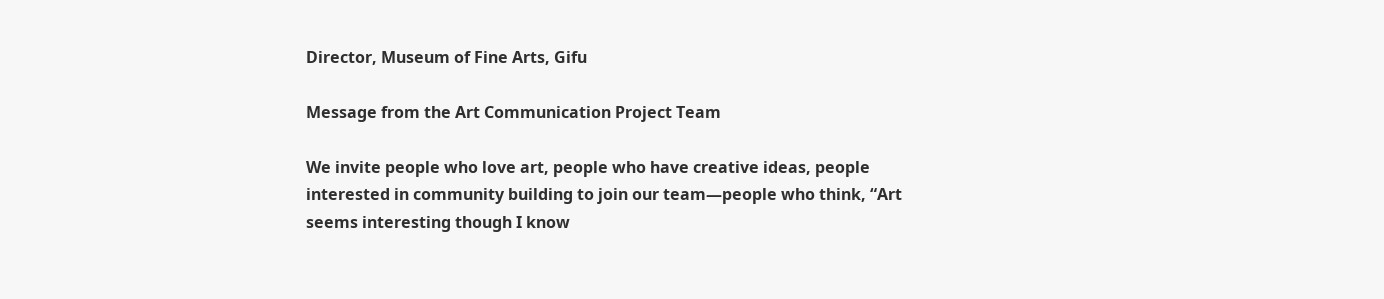Director, Museum of Fine Arts, Gifu

Message from the Art Communication Project Team

We invite people who love art, people who have creative ideas, people interested in community building to join our team—people who think, “Art seems interesting though I know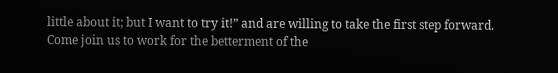little about it; but I want to try it!” and are willing to take the first step forward. Come join us to work for the betterment of the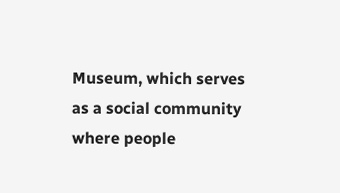Museum, which serves as a social community where people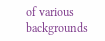of various backgrounds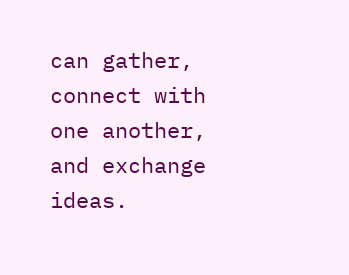can gather, connect with one another, and exchange ideas.